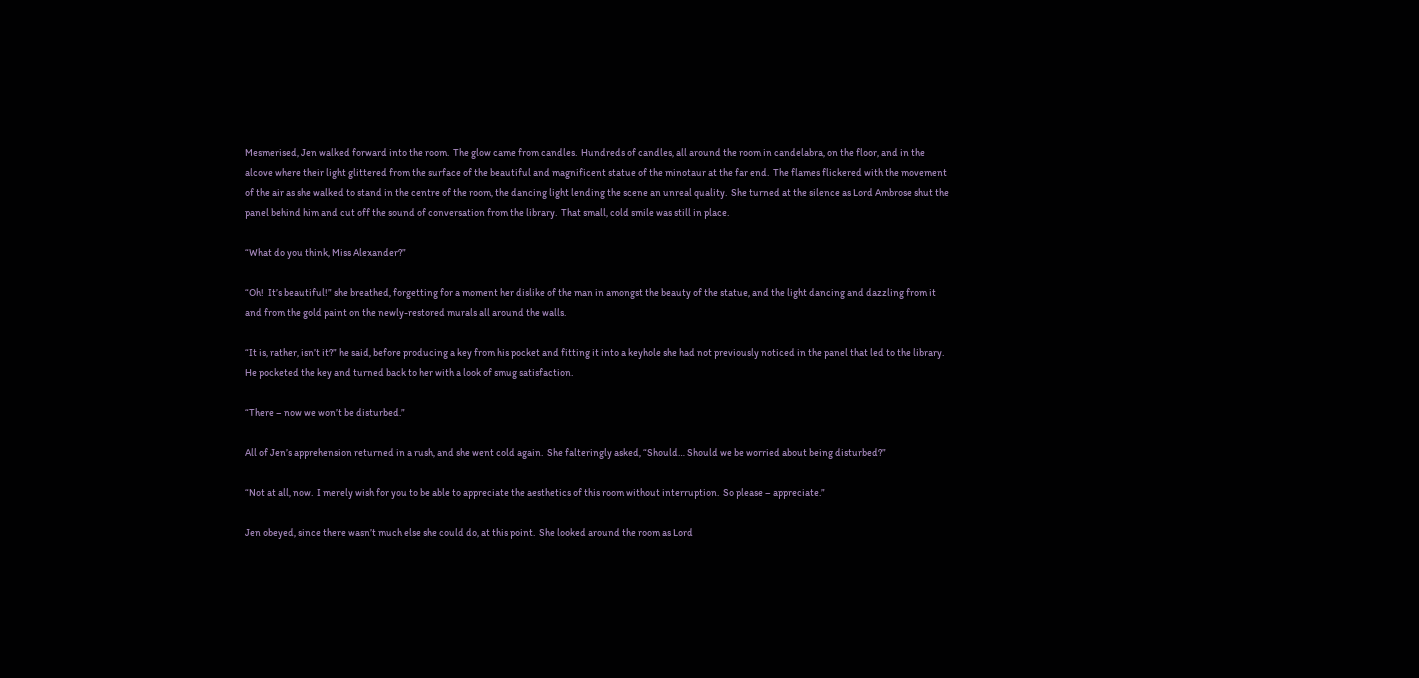Mesmerised, Jen walked forward into the room.  The glow came from candles.  Hundreds of candles, all around the room in candelabra, on the floor, and in the alcove where their light glittered from the surface of the beautiful and magnificent statue of the minotaur at the far end.  The flames flickered with the movement of the air as she walked to stand in the centre of the room, the dancing light lending the scene an unreal quality.  She turned at the silence as Lord Ambrose shut the panel behind him and cut off the sound of conversation from the library.  That small, cold smile was still in place.

“What do you think, Miss Alexander?”

“Oh!  It’s beautiful!” she breathed, forgetting for a moment her dislike of the man in amongst the beauty of the statue, and the light dancing and dazzling from it and from the gold paint on the newly-restored murals all around the walls.

“It is, rather, isn’t it?” he said, before producing a key from his pocket and fitting it into a keyhole she had not previously noticed in the panel that led to the library.  He pocketed the key and turned back to her with a look of smug satisfaction.

“There – now we won’t be disturbed.”

All of Jen’s apprehension returned in a rush, and she went cold again.  She falteringly asked, “Should… Should we be worried about being disturbed?”

“Not at all, now.  I merely wish for you to be able to appreciate the aesthetics of this room without interruption.  So please – appreciate.”

Jen obeyed, since there wasn’t much else she could do, at this point.  She looked around the room as Lord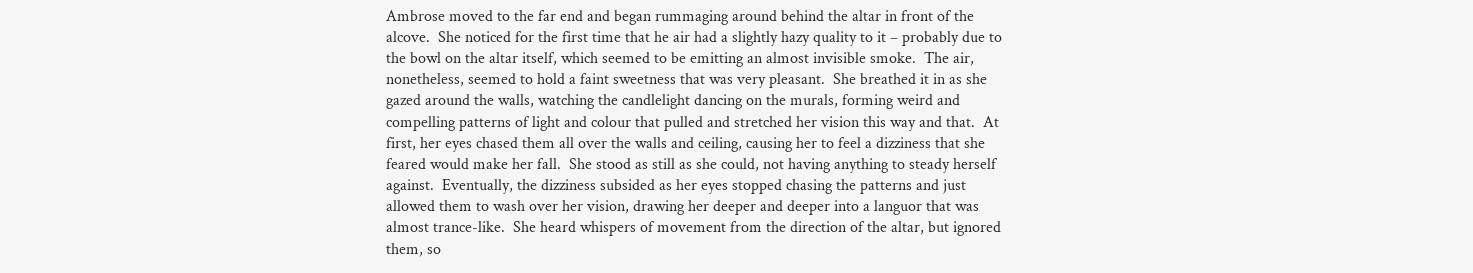Ambrose moved to the far end and began rummaging around behind the altar in front of the alcove.  She noticed for the first time that he air had a slightly hazy quality to it – probably due to the bowl on the altar itself, which seemed to be emitting an almost invisible smoke.  The air, nonetheless, seemed to hold a faint sweetness that was very pleasant.  She breathed it in as she gazed around the walls, watching the candlelight dancing on the murals, forming weird and compelling patterns of light and colour that pulled and stretched her vision this way and that.  At first, her eyes chased them all over the walls and ceiling, causing her to feel a dizziness that she feared would make her fall.  She stood as still as she could, not having anything to steady herself against.  Eventually, the dizziness subsided as her eyes stopped chasing the patterns and just allowed them to wash over her vision, drawing her deeper and deeper into a languor that was almost trance-like.  She heard whispers of movement from the direction of the altar, but ignored them, so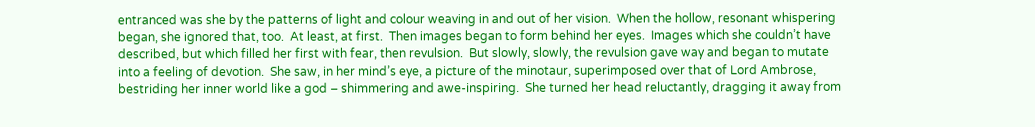entranced was she by the patterns of light and colour weaving in and out of her vision.  When the hollow, resonant whispering began, she ignored that, too.  At least, at first.  Then images began to form behind her eyes.  Images which she couldn’t have described, but which filled her first with fear, then revulsion.  But slowly, slowly, the revulsion gave way and began to mutate into a feeling of devotion.  She saw, in her mind’s eye, a picture of the minotaur, superimposed over that of Lord Ambrose, bestriding her inner world like a god – shimmering and awe-inspiring.  She turned her head reluctantly, dragging it away from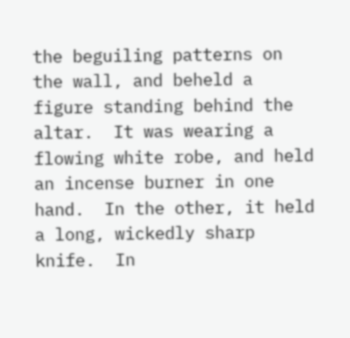the beguiling patterns on the wall, and beheld a figure standing behind the altar.  It was wearing a flowing white robe, and held an incense burner in one hand.  In the other, it held a long, wickedly sharp knife.  In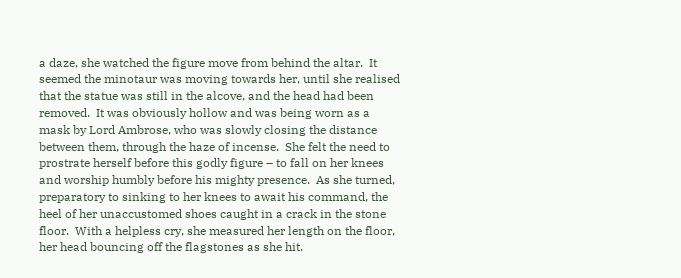a daze, she watched the figure move from behind the altar.  It seemed the minotaur was moving towards her, until she realised that the statue was still in the alcove, and the head had been removed.  It was obviously hollow and was being worn as a mask by Lord Ambrose, who was slowly closing the distance between them, through the haze of incense.  She felt the need to prostrate herself before this godly figure – to fall on her knees and worship humbly before his mighty presence.  As she turned, preparatory to sinking to her knees to await his command, the heel of her unaccustomed shoes caught in a crack in the stone floor.  With a helpless cry, she measured her length on the floor, her head bouncing off the flagstones as she hit.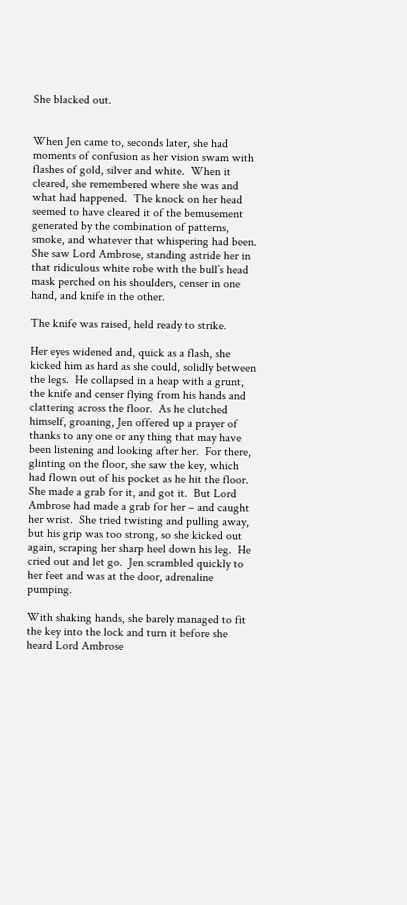She blacked out.


When Jen came to, seconds later, she had moments of confusion as her vision swam with flashes of gold, silver and white.  When it cleared, she remembered where she was and what had happened.  The knock on her head seemed to have cleared it of the bemusement generated by the combination of patterns, smoke, and whatever that whispering had been.  She saw Lord Ambrose, standing astride her in that ridiculous white robe with the bull’s head mask perched on his shoulders, censer in one hand, and knife in the other.

The knife was raised, held ready to strike.

Her eyes widened and, quick as a flash, she kicked him as hard as she could, solidly between the legs.  He collapsed in a heap with a grunt, the knife and censer flying from his hands and clattering across the floor.  As he clutched himself, groaning, Jen offered up a prayer of thanks to any one or any thing that may have been listening and looking after her.  For there, glinting on the floor, she saw the key, which had flown out of his pocket as he hit the floor.  She made a grab for it, and got it.  But Lord Ambrose had made a grab for her – and caught her wrist.  She tried twisting and pulling away, but his grip was too strong, so she kicked out again, scraping her sharp heel down his leg.  He cried out and let go.  Jen scrambled quickly to her feet and was at the door, adrenaline pumping.

With shaking hands, she barely managed to fit the key into the lock and turn it before she heard Lord Ambrose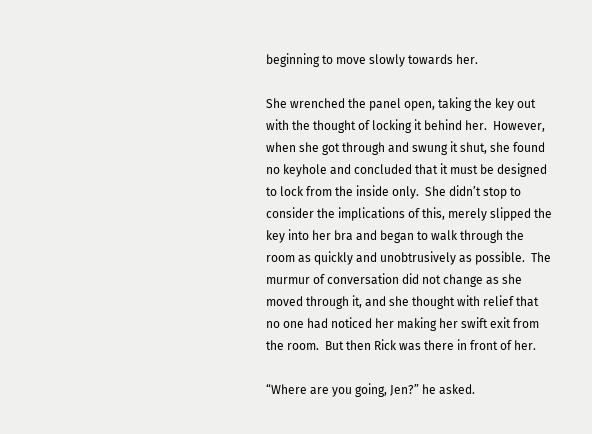beginning to move slowly towards her.

She wrenched the panel open, taking the key out with the thought of locking it behind her.  However, when she got through and swung it shut, she found no keyhole and concluded that it must be designed to lock from the inside only.  She didn’t stop to consider the implications of this, merely slipped the key into her bra and began to walk through the room as quickly and unobtrusively as possible.  The murmur of conversation did not change as she moved through it, and she thought with relief that no one had noticed her making her swift exit from the room.  But then Rick was there in front of her.

“Where are you going, Jen?” he asked.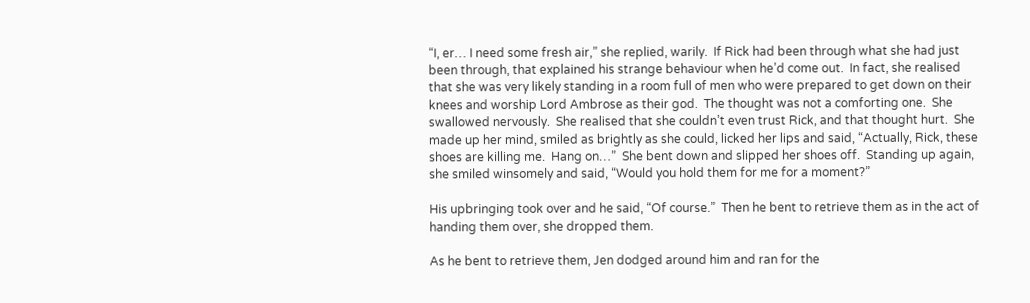“I, er… I need some fresh air,” she replied, warily.  If Rick had been through what she had just been through, that explained his strange behaviour when he’d come out.  In fact, she realised that she was very likely standing in a room full of men who were prepared to get down on their knees and worship Lord Ambrose as their god.  The thought was not a comforting one.  She swallowed nervously.  She realised that she couldn’t even trust Rick, and that thought hurt.  She made up her mind, smiled as brightly as she could, licked her lips and said, “Actually, Rick, these shoes are killing me.  Hang on…”  She bent down and slipped her shoes off.  Standing up again, she smiled winsomely and said, “Would you hold them for me for a moment?”

His upbringing took over and he said, “Of course.”  Then he bent to retrieve them as in the act of handing them over, she dropped them.

As he bent to retrieve them, Jen dodged around him and ran for the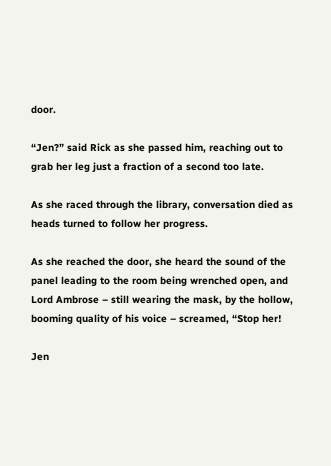door.

“Jen?” said Rick as she passed him, reaching out to grab her leg just a fraction of a second too late.

As she raced through the library, conversation died as heads turned to follow her progress.

As she reached the door, she heard the sound of the panel leading to the room being wrenched open, and Lord Ambrose – still wearing the mask, by the hollow, booming quality of his voice – screamed, “Stop her!

Jen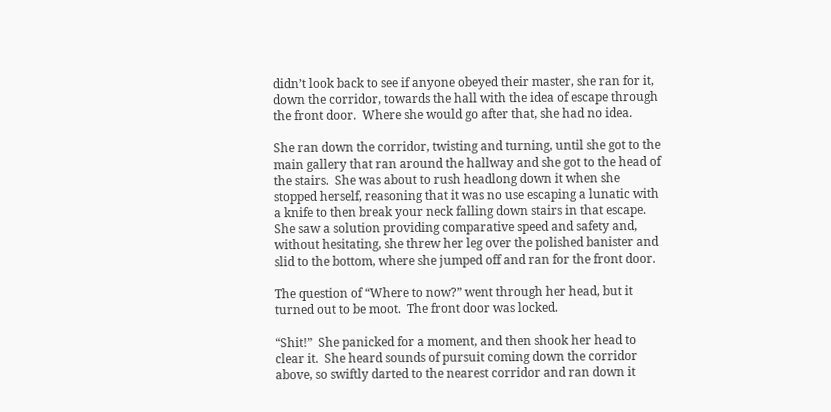didn’t look back to see if anyone obeyed their master, she ran for it, down the corridor, towards the hall with the idea of escape through the front door.  Where she would go after that, she had no idea.

She ran down the corridor, twisting and turning, until she got to the main gallery that ran around the hallway and she got to the head of the stairs.  She was about to rush headlong down it when she stopped herself, reasoning that it was no use escaping a lunatic with a knife to then break your neck falling down stairs in that escape.  She saw a solution providing comparative speed and safety and, without hesitating, she threw her leg over the polished banister and slid to the bottom, where she jumped off and ran for the front door.

The question of “Where to now?” went through her head, but it turned out to be moot.  The front door was locked.

“Shit!”  She panicked for a moment, and then shook her head to clear it.  She heard sounds of pursuit coming down the corridor above, so swiftly darted to the nearest corridor and ran down it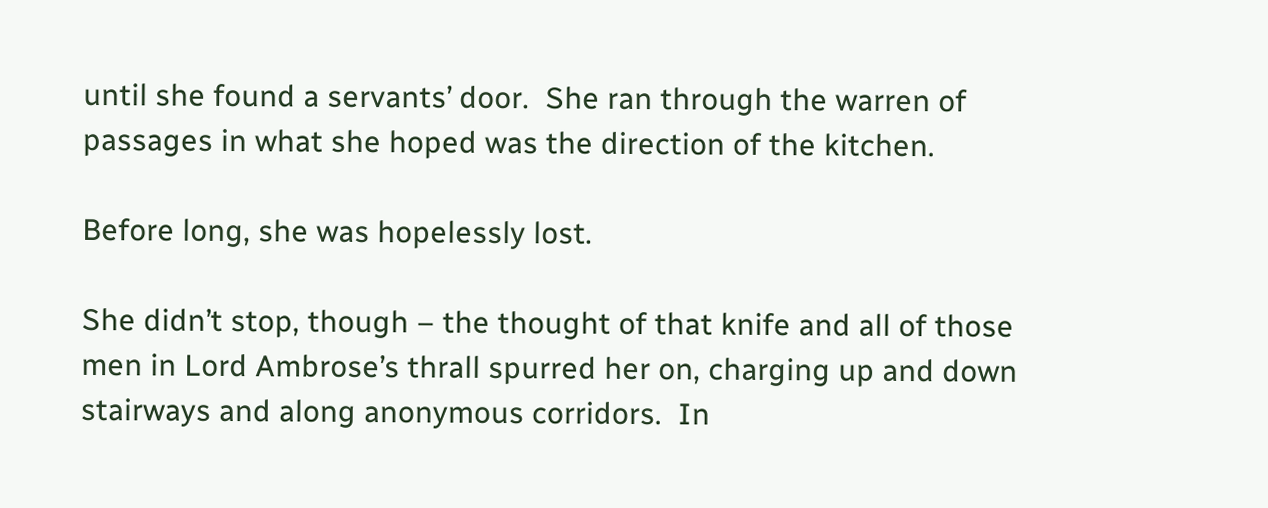until she found a servants’ door.  She ran through the warren of passages in what she hoped was the direction of the kitchen.

Before long, she was hopelessly lost.

She didn’t stop, though – the thought of that knife and all of those men in Lord Ambrose’s thrall spurred her on, charging up and down stairways and along anonymous corridors.  In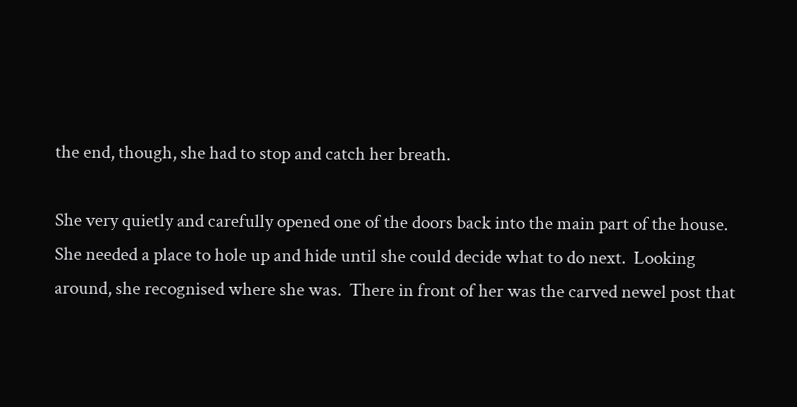the end, though, she had to stop and catch her breath.

She very quietly and carefully opened one of the doors back into the main part of the house.  She needed a place to hole up and hide until she could decide what to do next.  Looking around, she recognised where she was.  There in front of her was the carved newel post that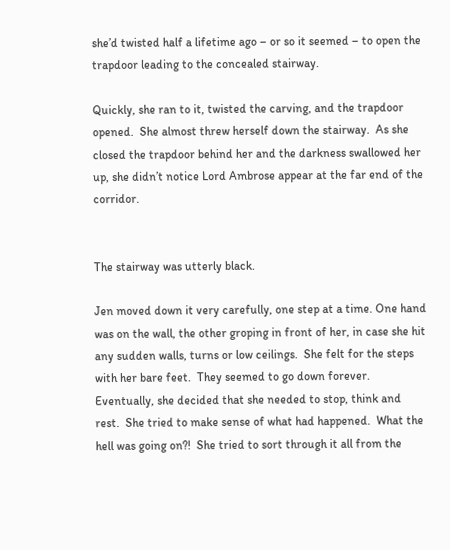she’d twisted half a lifetime ago – or so it seemed – to open the trapdoor leading to the concealed stairway.

Quickly, she ran to it, twisted the carving, and the trapdoor opened.  She almost threw herself down the stairway.  As she closed the trapdoor behind her and the darkness swallowed her up, she didn’t notice Lord Ambrose appear at the far end of the corridor.


The stairway was utterly black.

Jen moved down it very carefully, one step at a time. One hand was on the wall, the other groping in front of her, in case she hit any sudden walls, turns or low ceilings.  She felt for the steps with her bare feet.  They seemed to go down forever.  Eventually, she decided that she needed to stop, think and rest.  She tried to make sense of what had happened.  What the hell was going on?!  She tried to sort through it all from the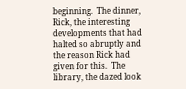beginning.  The dinner, Rick, the interesting developments that had halted so abruptly and the reason Rick had given for this.  The library, the dazed look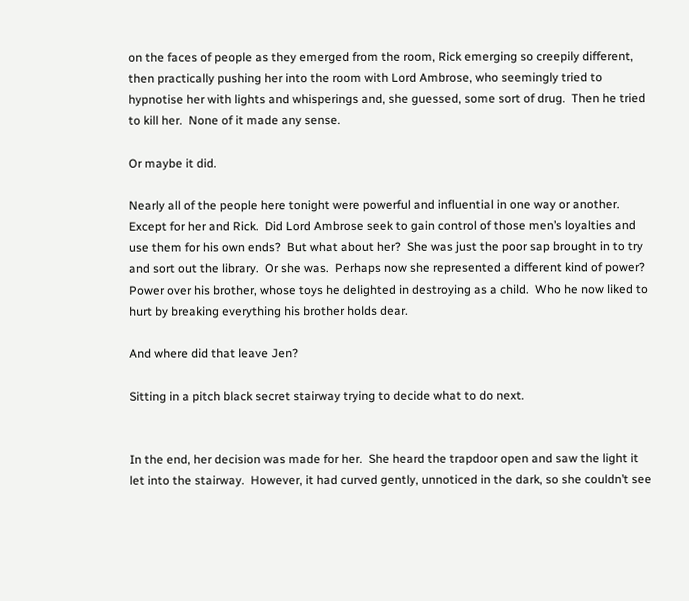on the faces of people as they emerged from the room, Rick emerging so creepily different, then practically pushing her into the room with Lord Ambrose, who seemingly tried to hypnotise her with lights and whisperings and, she guessed, some sort of drug.  Then he tried to kill her.  None of it made any sense.

Or maybe it did.

Nearly all of the people here tonight were powerful and influential in one way or another.  Except for her and Rick.  Did Lord Ambrose seek to gain control of those men’s loyalties and use them for his own ends?  But what about her?  She was just the poor sap brought in to try and sort out the library.  Or she was.  Perhaps now she represented a different kind of power?  Power over his brother, whose toys he delighted in destroying as a child.  Who he now liked to hurt by breaking everything his brother holds dear.

And where did that leave Jen?

Sitting in a pitch black secret stairway trying to decide what to do next.


In the end, her decision was made for her.  She heard the trapdoor open and saw the light it let into the stairway.  However, it had curved gently, unnoticed in the dark, so she couldn’t see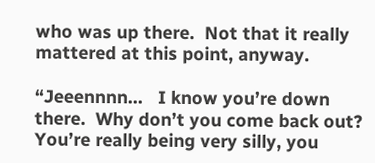who was up there.  Not that it really mattered at this point, anyway.

“Jeeennnn…   I know you’re down there.  Why don’t you come back out?  You’re really being very silly, you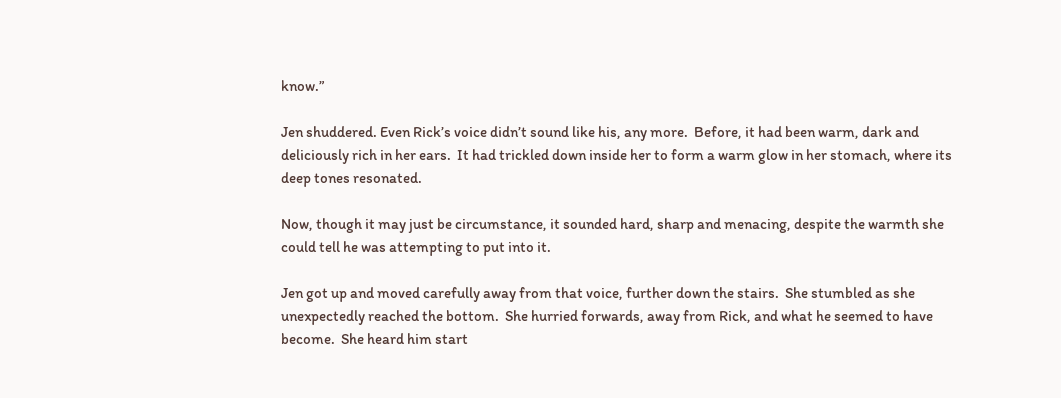know.”

Jen shuddered. Even Rick’s voice didn’t sound like his, any more.  Before, it had been warm, dark and deliciously rich in her ears.  It had trickled down inside her to form a warm glow in her stomach, where its deep tones resonated.

Now, though it may just be circumstance, it sounded hard, sharp and menacing, despite the warmth she could tell he was attempting to put into it.

Jen got up and moved carefully away from that voice, further down the stairs.  She stumbled as she unexpectedly reached the bottom.  She hurried forwards, away from Rick, and what he seemed to have become.  She heard him start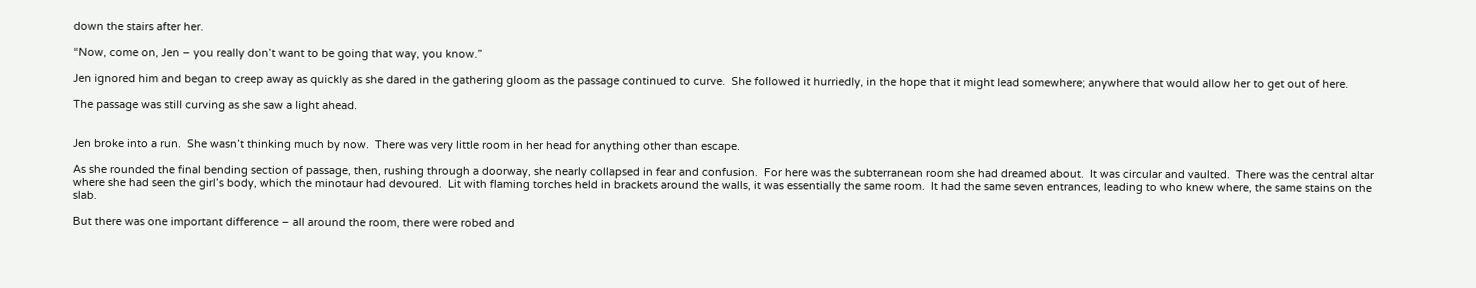down the stairs after her.

“Now, come on, Jen – you really don’t want to be going that way, you know.”

Jen ignored him and began to creep away as quickly as she dared in the gathering gloom as the passage continued to curve.  She followed it hurriedly, in the hope that it might lead somewhere; anywhere that would allow her to get out of here.

The passage was still curving as she saw a light ahead.


Jen broke into a run.  She wasn’t thinking much by now.  There was very little room in her head for anything other than escape.

As she rounded the final bending section of passage, then, rushing through a doorway, she nearly collapsed in fear and confusion.  For here was the subterranean room she had dreamed about.  It was circular and vaulted.  There was the central altar where she had seen the girl’s body, which the minotaur had devoured.  Lit with flaming torches held in brackets around the walls, it was essentially the same room.  It had the same seven entrances, leading to who knew where, the same stains on the slab.

But there was one important difference – all around the room, there were robed and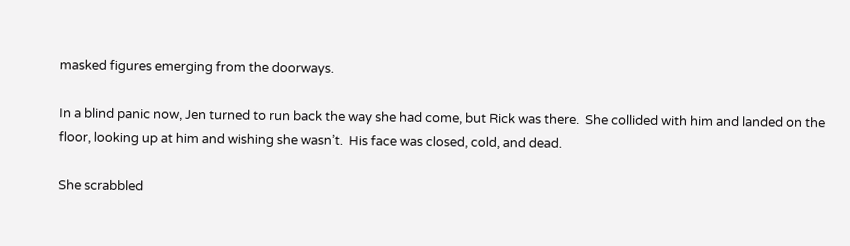masked figures emerging from the doorways.

In a blind panic now, Jen turned to run back the way she had come, but Rick was there.  She collided with him and landed on the floor, looking up at him and wishing she wasn’t.  His face was closed, cold, and dead.

She scrabbled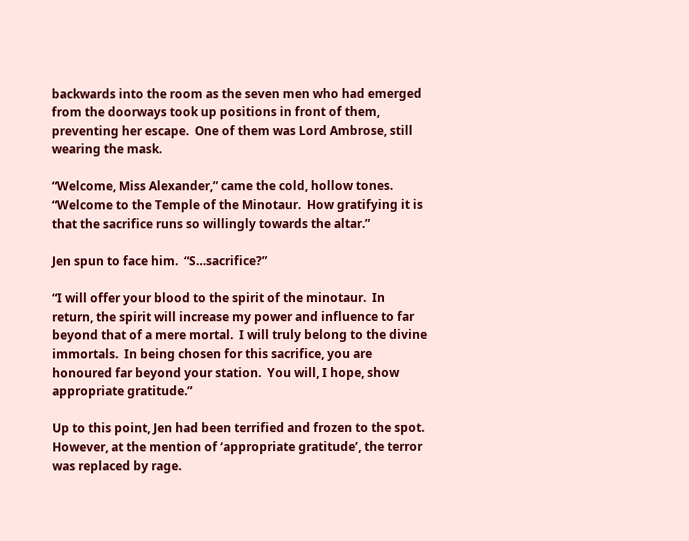backwards into the room as the seven men who had emerged from the doorways took up positions in front of them, preventing her escape.  One of them was Lord Ambrose, still wearing the mask.

“Welcome, Miss Alexander,” came the cold, hollow tones.  “Welcome to the Temple of the Minotaur.  How gratifying it is that the sacrifice runs so willingly towards the altar.”

Jen spun to face him.  “S…sacrifice?”

“I will offer your blood to the spirit of the minotaur.  In return, the spirit will increase my power and influence to far beyond that of a mere mortal.  I will truly belong to the divine immortals.  In being chosen for this sacrifice, you are honoured far beyond your station.  You will, I hope, show appropriate gratitude.”

Up to this point, Jen had been terrified and frozen to the spot.  However, at the mention of ‘appropriate gratitude’, the terror was replaced by rage.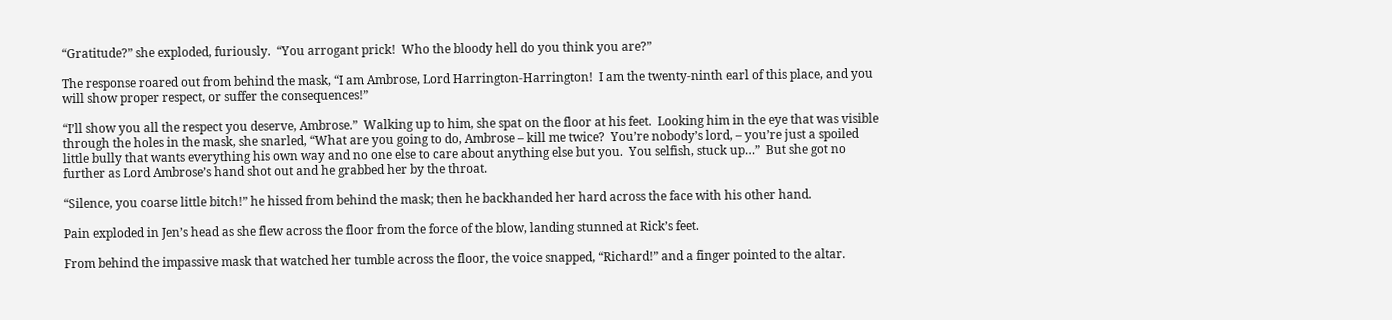“Gratitude?” she exploded, furiously.  “You arrogant prick!  Who the bloody hell do you think you are?”

The response roared out from behind the mask, “I am Ambrose, Lord Harrington-Harrington!  I am the twenty-ninth earl of this place, and you will show proper respect, or suffer the consequences!”

“I’ll show you all the respect you deserve, Ambrose.”  Walking up to him, she spat on the floor at his feet.  Looking him in the eye that was visible through the holes in the mask, she snarled, “What are you going to do, Ambrose – kill me twice?  You’re nobody’s lord, – you’re just a spoiled little bully that wants everything his own way and no one else to care about anything else but you.  You selfish, stuck up…”  But she got no further as Lord Ambrose’s hand shot out and he grabbed her by the throat.

“Silence, you coarse little bitch!” he hissed from behind the mask; then he backhanded her hard across the face with his other hand.

Pain exploded in Jen’s head as she flew across the floor from the force of the blow, landing stunned at Rick’s feet.

From behind the impassive mask that watched her tumble across the floor, the voice snapped, “Richard!” and a finger pointed to the altar.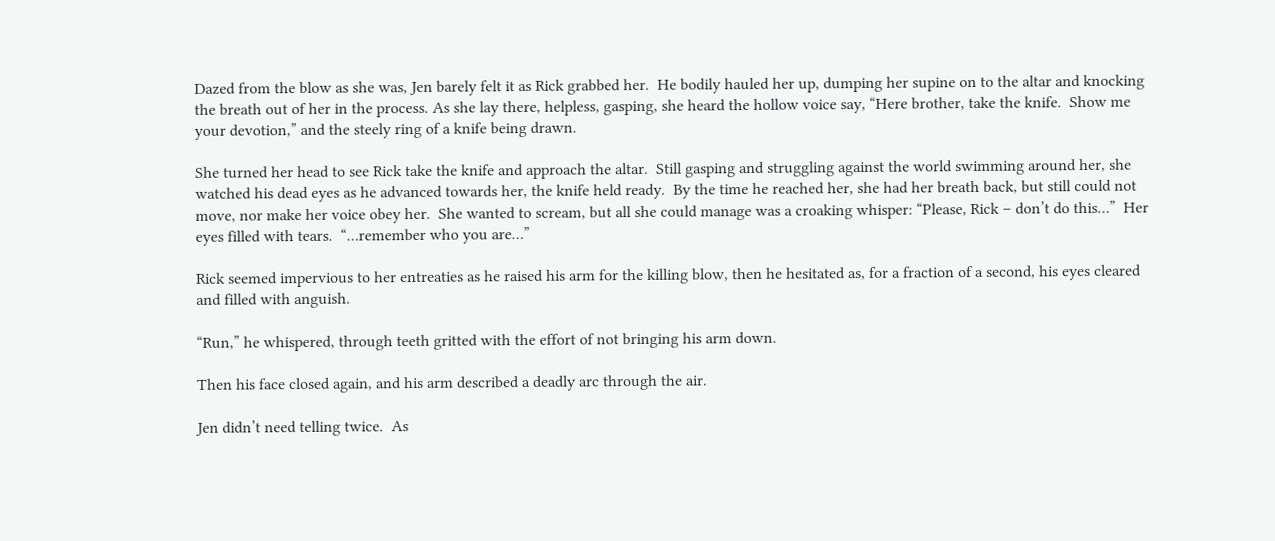Dazed from the blow as she was, Jen barely felt it as Rick grabbed her.  He bodily hauled her up, dumping her supine on to the altar and knocking the breath out of her in the process. As she lay there, helpless, gasping, she heard the hollow voice say, “Here brother, take the knife.  Show me your devotion,” and the steely ring of a knife being drawn.

She turned her head to see Rick take the knife and approach the altar.  Still gasping and struggling against the world swimming around her, she watched his dead eyes as he advanced towards her, the knife held ready.  By the time he reached her, she had her breath back, but still could not move, nor make her voice obey her.  She wanted to scream, but all she could manage was a croaking whisper: “Please, Rick – don’t do this…”  Her eyes filled with tears.  “…remember who you are…”

Rick seemed impervious to her entreaties as he raised his arm for the killing blow, then he hesitated as, for a fraction of a second, his eyes cleared and filled with anguish.

“Run,” he whispered, through teeth gritted with the effort of not bringing his arm down.

Then his face closed again, and his arm described a deadly arc through the air.

Jen didn’t need telling twice.  As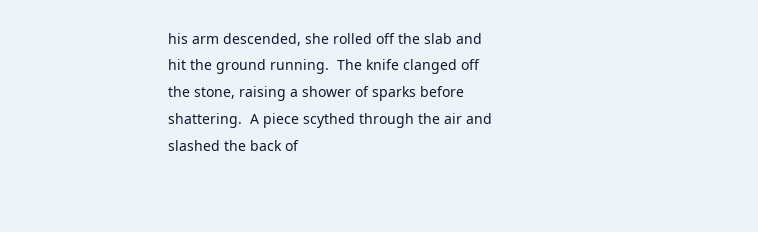his arm descended, she rolled off the slab and hit the ground running.  The knife clanged off the stone, raising a shower of sparks before shattering.  A piece scythed through the air and slashed the back of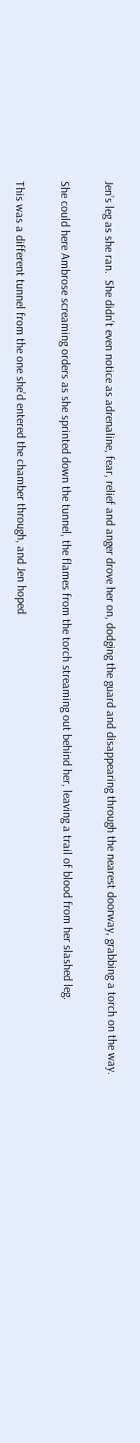Jen’s leg as she ran.  She didn’t even notice as adrenaline, fear, relief and anger drove her on, dodging the guard and disappearing through the nearest doorway, grabbing a torch on the way.

She could here Ambrose screaming orders as she sprinted down the tunnel, the flames from the torch streaming out behind her, leaving a trail of blood from her slashed leg.

This was a different tunnel from the one she’d entered the chamber through, and Jen hoped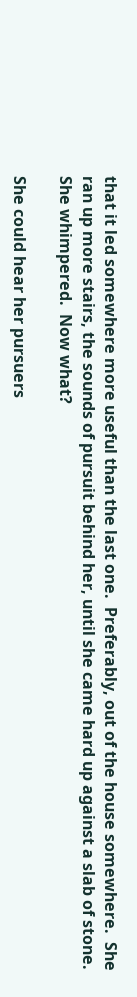that it led somewhere more useful than the last one.  Preferably, out of the house somewhere.  She ran up more stairs, the sounds of pursuit behind her, until she came hard up against a slab of stone.  She whimpered.  Now what?

She could hear her pursuers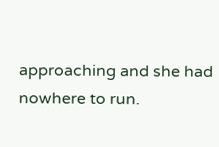approaching and she had nowhere to run.